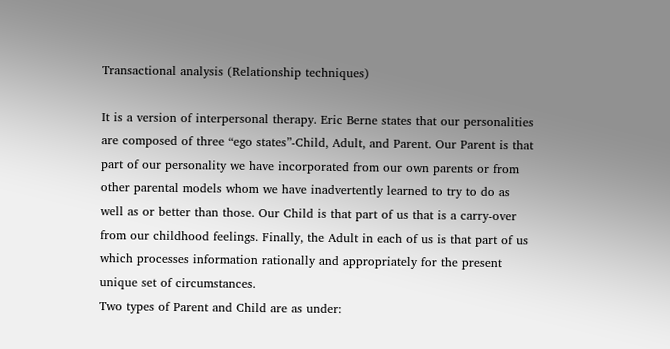Transactional analysis (Relationship techniques)

It is a version of interpersonal therapy. Eric Berne states that our personalities are composed of three “ego states”-Child, Adult, and Parent. Our Parent is that part of our personality we have incorporated from our own parents or from other parental models whom we have inadvertently learned to try to do as well as or better than those. Our Child is that part of us that is a carry-over from our childhood feelings. Finally, the Adult in each of us is that part of us which processes information rationally and appropriately for the present unique set of circumstances.
Two types of Parent and Child are as under: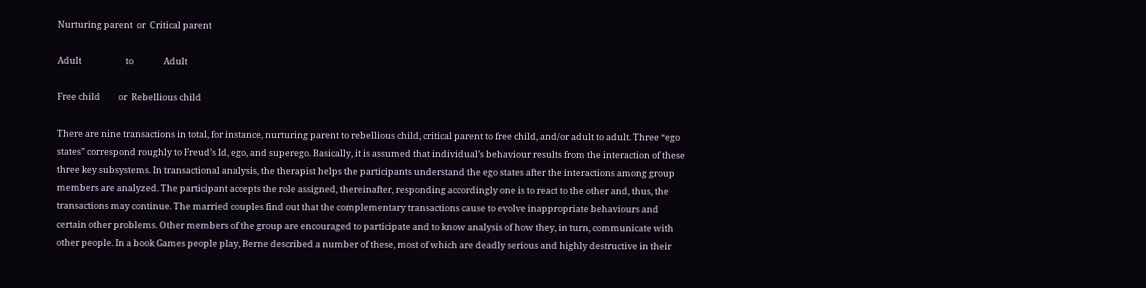Nurturing parent  or  Critical parent

Adult                      to               Adult

Free child         or  Rebellious child

There are nine transactions in total, for instance, nurturing parent to rebellious child, critical parent to free child, and/or adult to adult. Three “ego states” correspond roughly to Freud’s Id, ego, and superego. Basically, it is assumed that individual’s behaviour results from the interaction of these three key subsystems. In transactional analysis, the therapist helps the participants understand the ego states after the interactions among group members are analyzed. The participant accepts the role assigned, thereinafter, responding accordingly one is to react to the other and, thus, the transactions may continue. The married couples find out that the complementary transactions cause to evolve inappropriate behaviours and certain other problems. Other members of the group are encouraged to participate and to know analysis of how they, in turn, communicate with other people. In a book Games people play, Berne described a number of these, most of which are deadly serious and highly destructive in their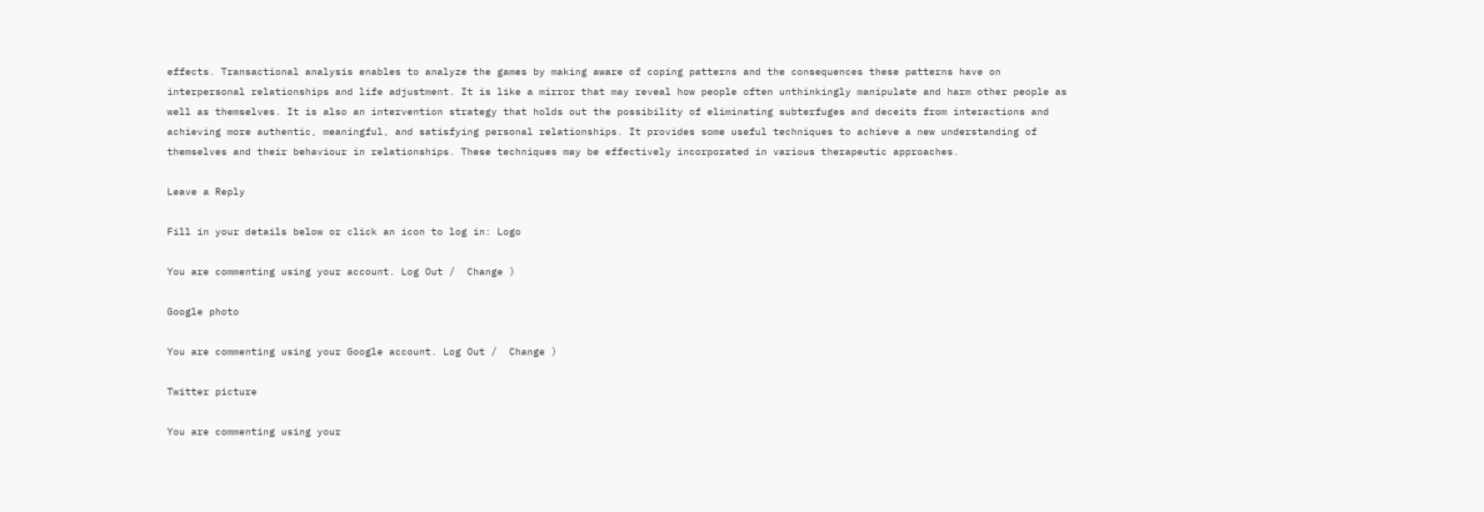effects. Transactional analysis enables to analyze the games by making aware of coping patterns and the consequences these patterns have on interpersonal relationships and life adjustment. It is like a mirror that may reveal how people often unthinkingly manipulate and harm other people as well as themselves. It is also an intervention strategy that holds out the possibility of eliminating subterfuges and deceits from interactions and achieving more authentic, meaningful, and satisfying personal relationships. It provides some useful techniques to achieve a new understanding of themselves and their behaviour in relationships. These techniques may be effectively incorporated in various therapeutic approaches.

Leave a Reply

Fill in your details below or click an icon to log in: Logo

You are commenting using your account. Log Out /  Change )

Google photo

You are commenting using your Google account. Log Out /  Change )

Twitter picture

You are commenting using your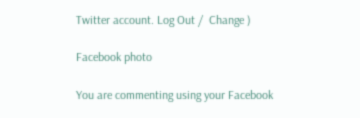Twitter account. Log Out /  Change )

Facebook photo

You are commenting using your Facebook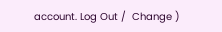account. Log Out /  Change )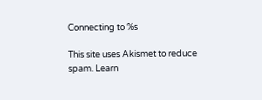Connecting to %s

This site uses Akismet to reduce spam. Learn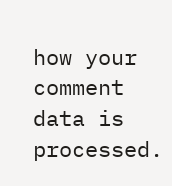how your comment data is processed.